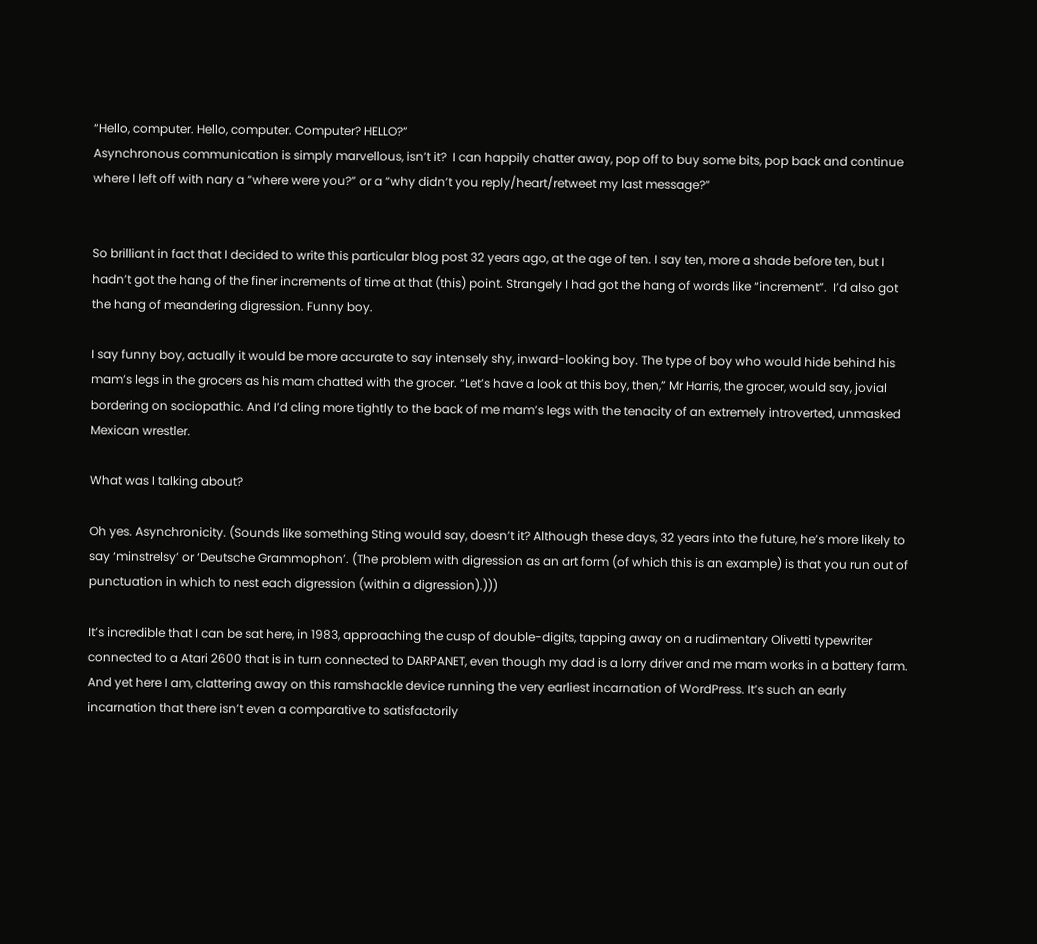“Hello, computer. Hello, computer. Computer? HELLO?”
Asynchronous communication is simply marvellous, isn’t it?  I can happily chatter away, pop off to buy some bits, pop back and continue where I left off with nary a “where were you?” or a “why didn’t you reply/heart/retweet my last message?”


So brilliant in fact that I decided to write this particular blog post 32 years ago, at the age of ten. I say ten, more a shade before ten, but I hadn’t got the hang of the finer increments of time at that (this) point. Strangely I had got the hang of words like “increment”.  I’d also got the hang of meandering digression. Funny boy.

I say funny boy, actually it would be more accurate to say intensely shy, inward-looking boy. The type of boy who would hide behind his mam’s legs in the grocers as his mam chatted with the grocer. “Let’s have a look at this boy, then,” Mr Harris, the grocer, would say, jovial bordering on sociopathic. And I’d cling more tightly to the back of me mam’s legs with the tenacity of an extremely introverted, unmasked Mexican wrestler.

What was I talking about?

Oh yes. Asynchronicity. (Sounds like something Sting would say, doesn’t it? Although these days, 32 years into the future, he’s more likely to say ‘minstrelsy’ or ‘Deutsche Grammophon’. (The problem with digression as an art form (of which this is an example) is that you run out of punctuation in which to nest each digression (within a digression).)))

It’s incredible that I can be sat here, in 1983, approaching the cusp of double-digits, tapping away on a rudimentary Olivetti typewriter connected to a Atari 2600 that is in turn connected to DARPANET, even though my dad is a lorry driver and me mam works in a battery farm. And yet here I am, clattering away on this ramshackle device running the very earliest incarnation of WordPress. It’s such an early incarnation that there isn’t even a comparative to satisfactorily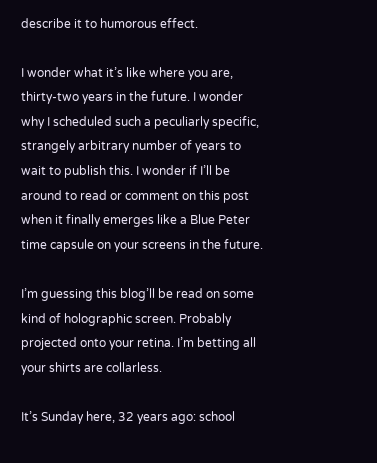describe it to humorous effect.

I wonder what it’s like where you are, thirty-two years in the future. I wonder why I scheduled such a peculiarly specific, strangely arbitrary number of years to wait to publish this. I wonder if I’ll be around to read or comment on this post when it finally emerges like a Blue Peter time capsule on your screens in the future.

I’m guessing this blog’ll be read on some kind of holographic screen. Probably projected onto your retina. I’m betting all your shirts are collarless.

It’s Sunday here, 32 years ago: school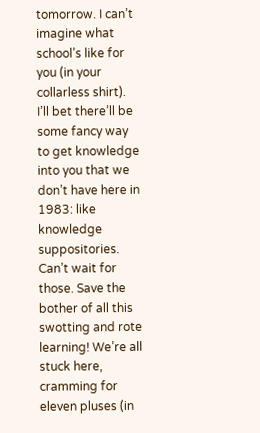tomorrow. I can’t imagine what school’s like for you (in your collarless shirt). I’ll bet there’ll be some fancy way to get knowledge into you that we don’t have here in 1983: like knowledge suppositories. Can’t wait for those. Save the bother of all this swotting and rote learning! We’re all stuck here, cramming for eleven pluses (in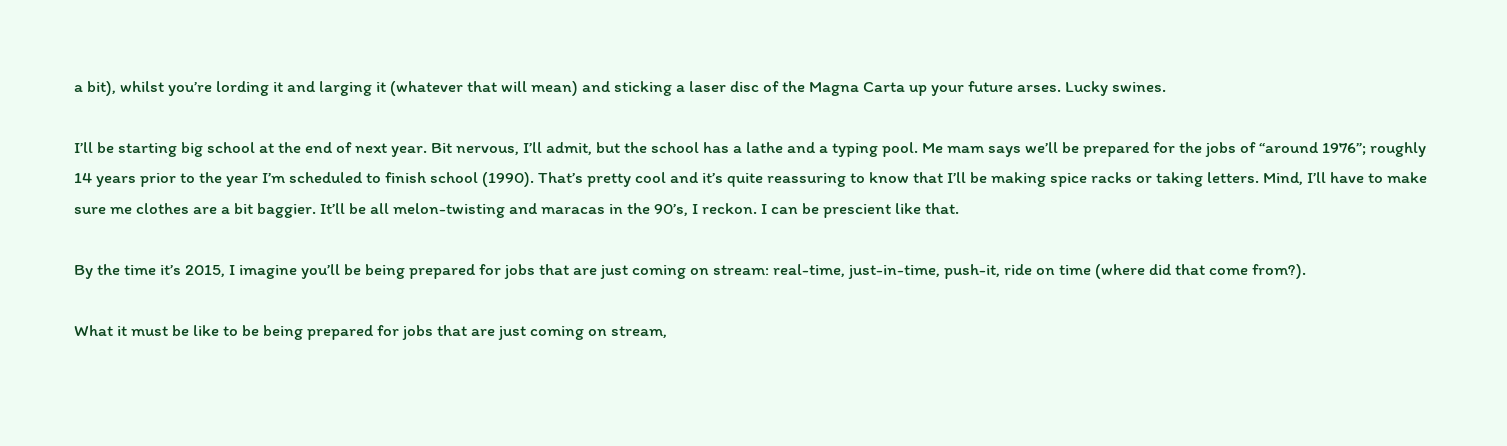a bit), whilst you’re lording it and larging it (whatever that will mean) and sticking a laser disc of the Magna Carta up your future arses. Lucky swines.

I’ll be starting big school at the end of next year. Bit nervous, I’ll admit, but the school has a lathe and a typing pool. Me mam says we’ll be prepared for the jobs of “around 1976”; roughly 14 years prior to the year I’m scheduled to finish school (1990). That’s pretty cool and it’s quite reassuring to know that I’ll be making spice racks or taking letters. Mind, I’ll have to make sure me clothes are a bit baggier. It’ll be all melon-twisting and maracas in the 90’s, I reckon. I can be prescient like that.

By the time it’s 2015, I imagine you’ll be being prepared for jobs that are just coming on stream: real-time, just-in-time, push-it, ride on time (where did that come from?).

What it must be like to be being prepared for jobs that are just coming on stream,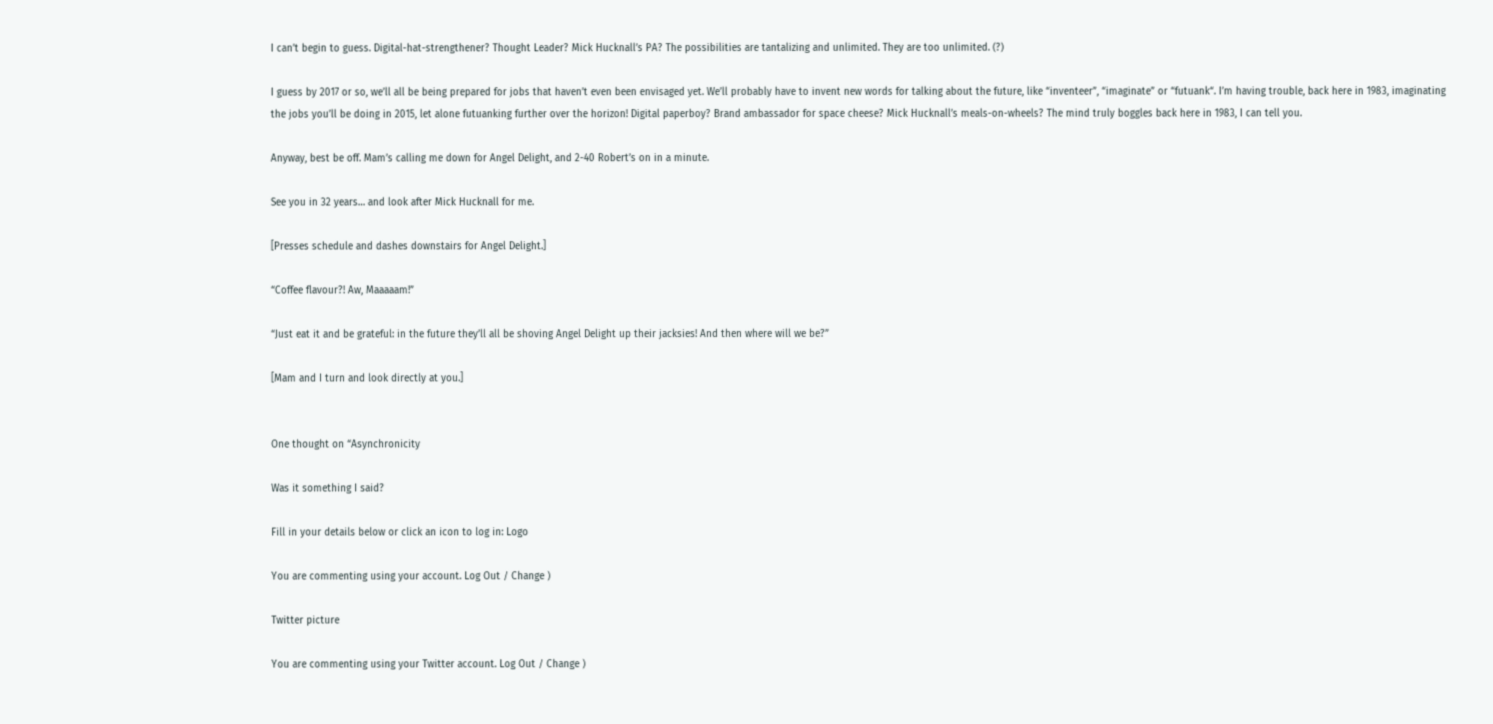I can’t begin to guess. Digital-hat-strengthener? Thought Leader? Mick Hucknall’s PA? The possibilities are tantalizing and unlimited. They are too unlimited. (?)

I guess by 2017 or so, we’ll all be being prepared for jobs that haven’t even been envisaged yet. We’ll probably have to invent new words for talking about the future, like “inventeer”, “imaginate” or “futuank“. I’m having trouble, back here in 1983, imaginating the jobs you’ll be doing in 2015, let alone futuanking further over the horizon! Digital paperboy? Brand ambassador for space cheese? Mick Hucknall’s meals-on-wheels? The mind truly boggles back here in 1983, I can tell you.

Anyway, best be off. Mam’s calling me down for Angel Delight, and 2-40 Robert’s on in a minute.

See you in 32 years… and look after Mick Hucknall for me.

[Presses schedule and dashes downstairs for Angel Delight.]

“Coffee flavour?! Aw, Maaaaam!”

“Just eat it and be grateful: in the future they’ll all be shoving Angel Delight up their jacksies! And then where will we be?”

[Mam and I turn and look directly at you.]


One thought on “Asynchronicity

Was it something I said?

Fill in your details below or click an icon to log in: Logo

You are commenting using your account. Log Out / Change )

Twitter picture

You are commenting using your Twitter account. Log Out / Change )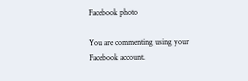Facebook photo

You are commenting using your Facebook account.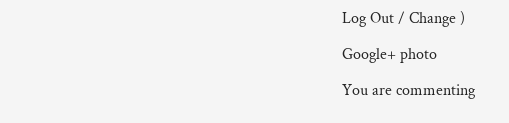Log Out / Change )

Google+ photo

You are commenting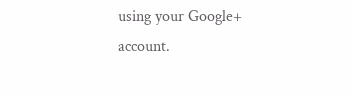using your Google+ account.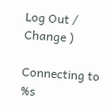Log Out / Change )

Connecting to %s